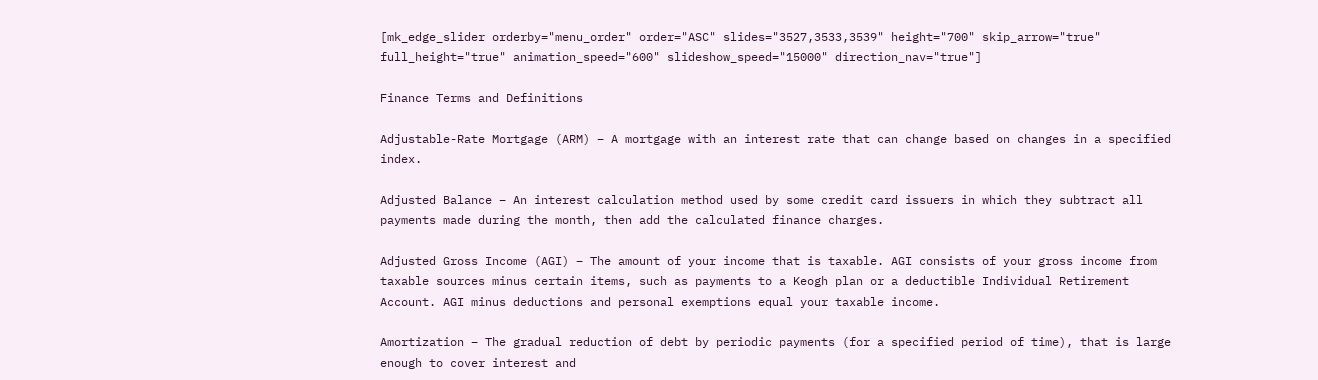[mk_edge_slider orderby="menu_order" order="ASC" slides="3527,3533,3539" height="700" skip_arrow="true" full_height="true" animation_speed="600" slideshow_speed="15000" direction_nav="true"]

Finance Terms and Definitions

Adjustable-Rate Mortgage (ARM) – A mortgage with an interest rate that can change based on changes in a specified index.

Adjusted Balance – An interest calculation method used by some credit card issuers in which they subtract all payments made during the month, then add the calculated finance charges.

Adjusted Gross Income (AGI) – The amount of your income that is taxable. AGI consists of your gross income from taxable sources minus certain items, such as payments to a Keogh plan or a deductible Individual Retirement Account. AGI minus deductions and personal exemptions equal your taxable income.

Amortization – The gradual reduction of debt by periodic payments (for a specified period of time), that is large enough to cover interest and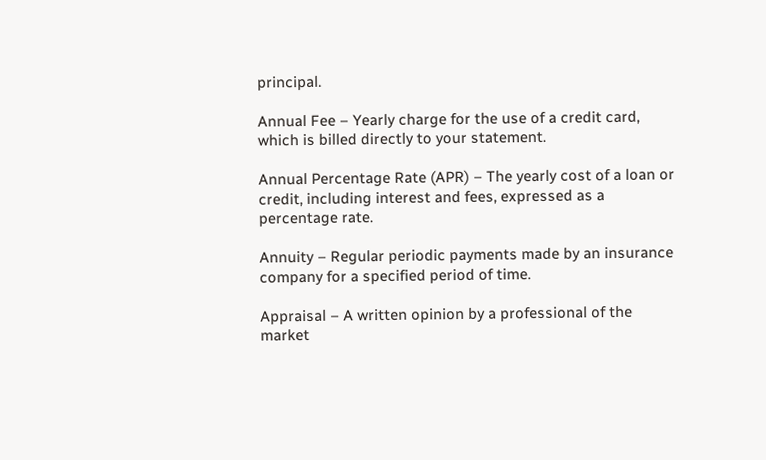principal.

Annual Fee – Yearly charge for the use of a credit card, which is billed directly to your statement.

Annual Percentage Rate (APR) – The yearly cost of a loan or credit, including interest and fees, expressed as a percentage rate.

Annuity – Regular periodic payments made by an insurance company for a specified period of time.

Appraisal – A written opinion by a professional of the market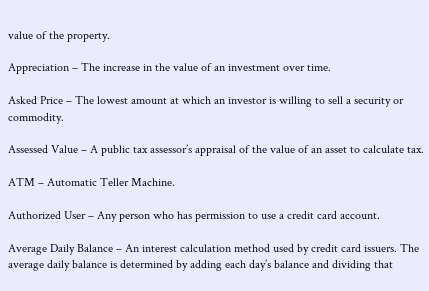value of the property.

Appreciation – The increase in the value of an investment over time.

Asked Price – The lowest amount at which an investor is willing to sell a security or commodity.

Assessed Value – A public tax assessor’s appraisal of the value of an asset to calculate tax.

ATM – Automatic Teller Machine.

Authorized User – Any person who has permission to use a credit card account.

Average Daily Balance – An interest calculation method used by credit card issuers. The average daily balance is determined by adding each day’s balance and dividing that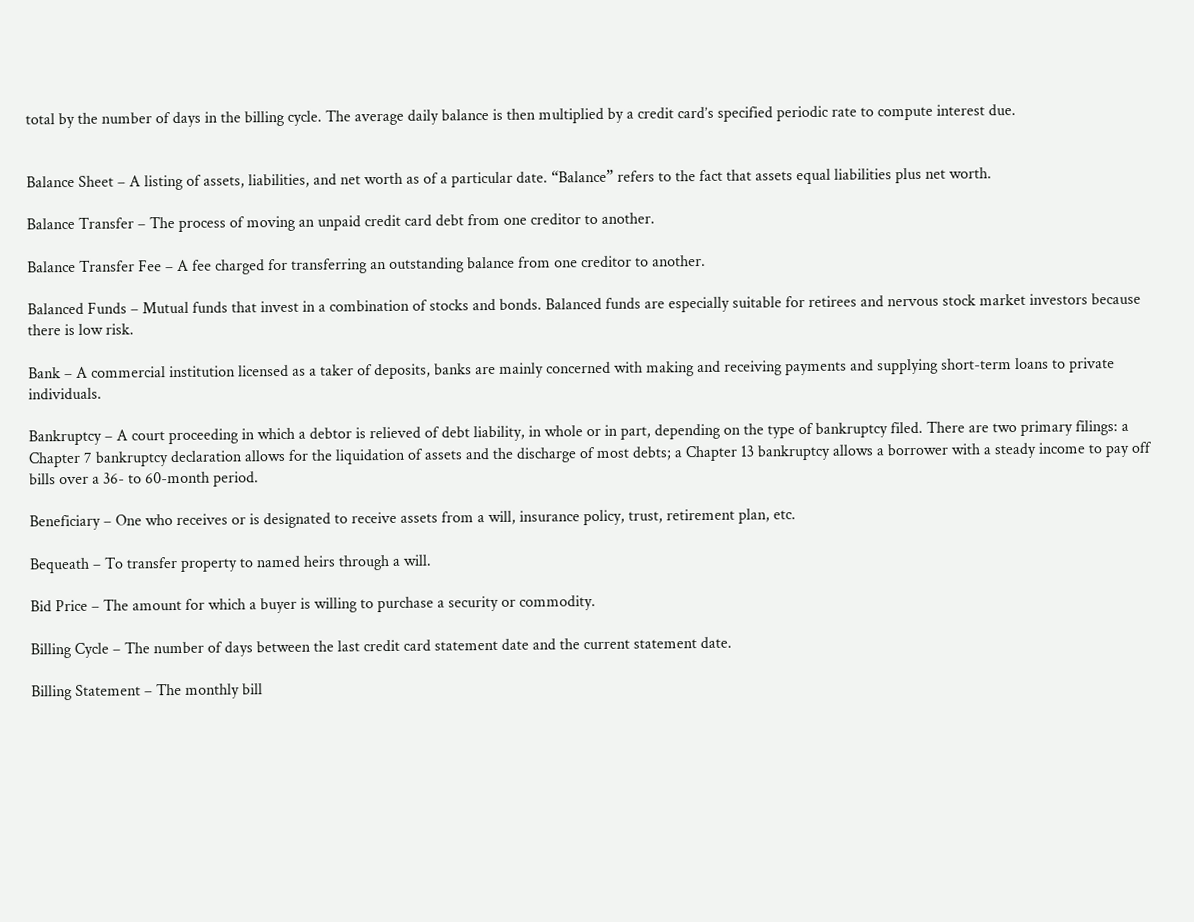total by the number of days in the billing cycle. The average daily balance is then multiplied by a credit card’s specified periodic rate to compute interest due.


Balance Sheet – A listing of assets, liabilities, and net worth as of a particular date. “Balance” refers to the fact that assets equal liabilities plus net worth.

Balance Transfer – The process of moving an unpaid credit card debt from one creditor to another.

Balance Transfer Fee – A fee charged for transferring an outstanding balance from one creditor to another.

Balanced Funds – Mutual funds that invest in a combination of stocks and bonds. Balanced funds are especially suitable for retirees and nervous stock market investors because there is low risk.

Bank – A commercial institution licensed as a taker of deposits, banks are mainly concerned with making and receiving payments and supplying short-term loans to private individuals.

Bankruptcy – A court proceeding in which a debtor is relieved of debt liability, in whole or in part, depending on the type of bankruptcy filed. There are two primary filings: a Chapter 7 bankruptcy declaration allows for the liquidation of assets and the discharge of most debts; a Chapter 13 bankruptcy allows a borrower with a steady income to pay off bills over a 36- to 60-month period.

Beneficiary – One who receives or is designated to receive assets from a will, insurance policy, trust, retirement plan, etc.

Bequeath – To transfer property to named heirs through a will.

Bid Price – The amount for which a buyer is willing to purchase a security or commodity.

Billing Cycle – The number of days between the last credit card statement date and the current statement date.

Billing Statement – The monthly bill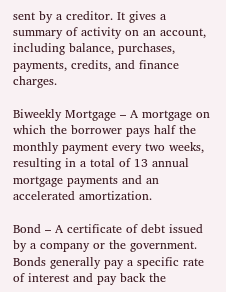sent by a creditor. It gives a summary of activity on an account, including balance, purchases, payments, credits, and finance charges.

Biweekly Mortgage – A mortgage on which the borrower pays half the monthly payment every two weeks, resulting in a total of 13 annual mortgage payments and an accelerated amortization.

Bond – A certificate of debt issued by a company or the government. Bonds generally pay a specific rate of interest and pay back the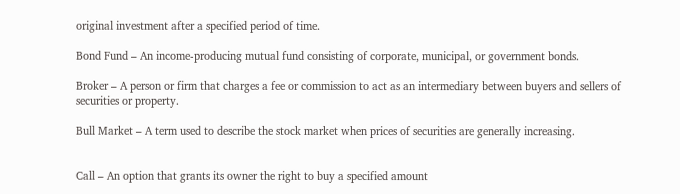original investment after a specified period of time.

Bond Fund – An income-producing mutual fund consisting of corporate, municipal, or government bonds.

Broker – A person or firm that charges a fee or commission to act as an intermediary between buyers and sellers of securities or property.

Bull Market – A term used to describe the stock market when prices of securities are generally increasing.


Call – An option that grants its owner the right to buy a specified amount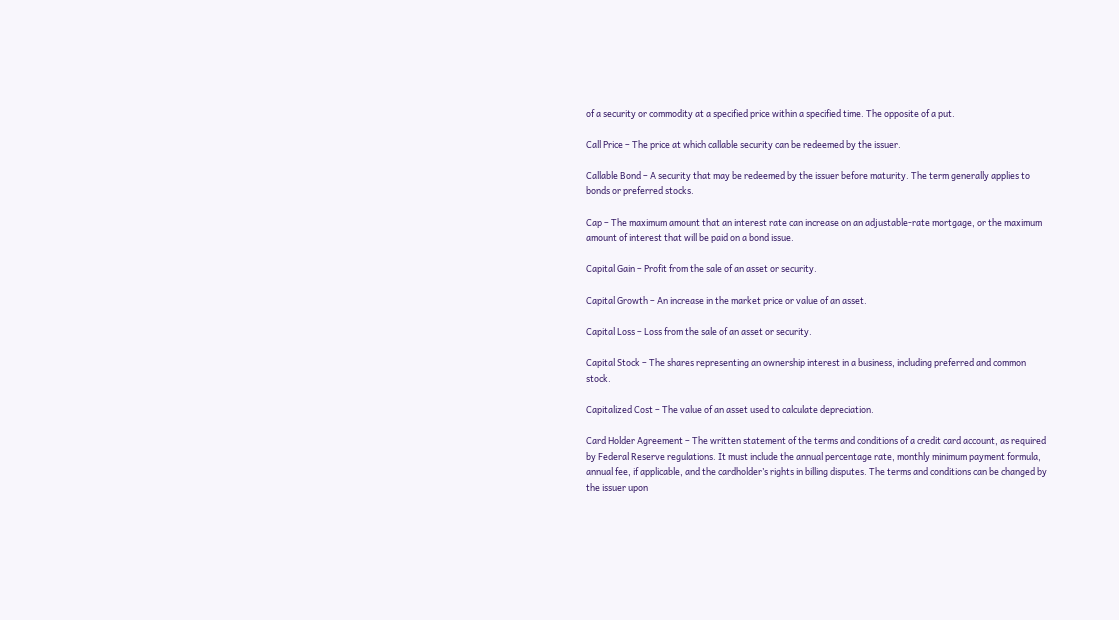of a security or commodity at a specified price within a specified time. The opposite of a put.

Call Price – The price at which callable security can be redeemed by the issuer.

Callable Bond – A security that may be redeemed by the issuer before maturity. The term generally applies to bonds or preferred stocks.

Cap – The maximum amount that an interest rate can increase on an adjustable-rate mortgage, or the maximum amount of interest that will be paid on a bond issue.

Capital Gain – Profit from the sale of an asset or security.

Capital Growth – An increase in the market price or value of an asset.

Capital Loss – Loss from the sale of an asset or security.

Capital Stock – The shares representing an ownership interest in a business, including preferred and common stock.

Capitalized Cost – The value of an asset used to calculate depreciation.

Card Holder Agreement – The written statement of the terms and conditions of a credit card account, as required by Federal Reserve regulations. It must include the annual percentage rate, monthly minimum payment formula, annual fee, if applicable, and the cardholder’s rights in billing disputes. The terms and conditions can be changed by the issuer upon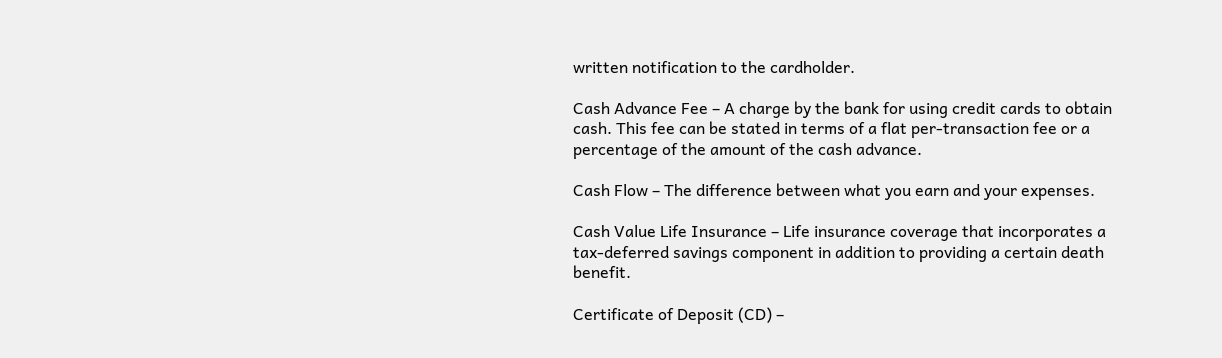written notification to the cardholder.

Cash Advance Fee – A charge by the bank for using credit cards to obtain cash. This fee can be stated in terms of a flat per-transaction fee or a percentage of the amount of the cash advance.

Cash Flow – The difference between what you earn and your expenses.

Cash Value Life Insurance – Life insurance coverage that incorporates a tax-deferred savings component in addition to providing a certain death benefit.

Certificate of Deposit (CD) –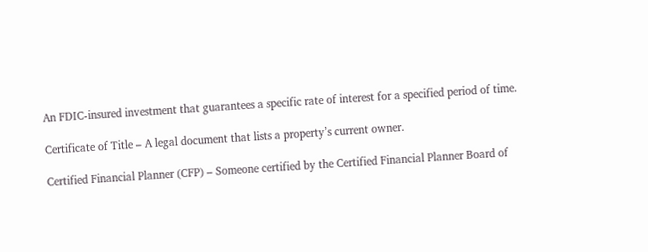An FDIC-insured investment that guarantees a specific rate of interest for a specified period of time.

Certificate of Title – A legal document that lists a property’s current owner.

Certified Financial Planner (CFP) – Someone certified by the Certified Financial Planner Board of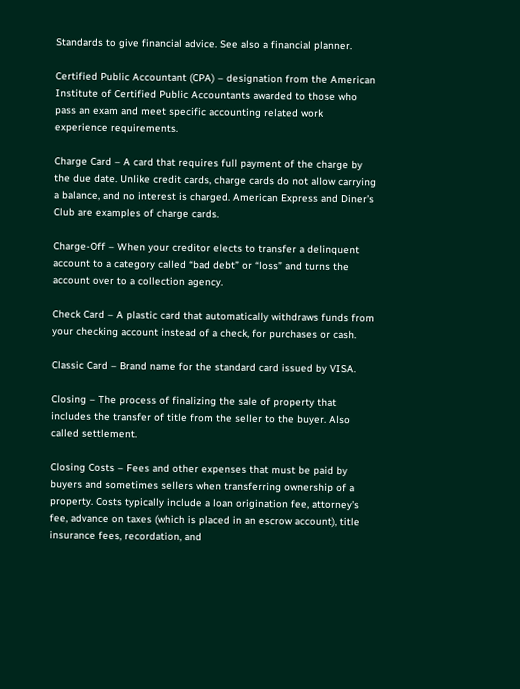Standards to give financial advice. See also a financial planner.

Certified Public Accountant (CPA) – designation from the American Institute of Certified Public Accountants awarded to those who pass an exam and meet specific accounting related work experience requirements.

Charge Card – A card that requires full payment of the charge by the due date. Unlike credit cards, charge cards do not allow carrying a balance, and no interest is charged. American Express and Diner’s Club are examples of charge cards.

Charge-Off – When your creditor elects to transfer a delinquent account to a category called “bad debt” or “loss” and turns the account over to a collection agency.

Check Card – A plastic card that automatically withdraws funds from your checking account instead of a check, for purchases or cash.

Classic Card – Brand name for the standard card issued by VISA.

Closing – The process of finalizing the sale of property that includes the transfer of title from the seller to the buyer. Also called settlement.

Closing Costs – Fees and other expenses that must be paid by buyers and sometimes sellers when transferring ownership of a property. Costs typically include a loan origination fee, attorney’s fee, advance on taxes (which is placed in an escrow account), title insurance fees, recordation, and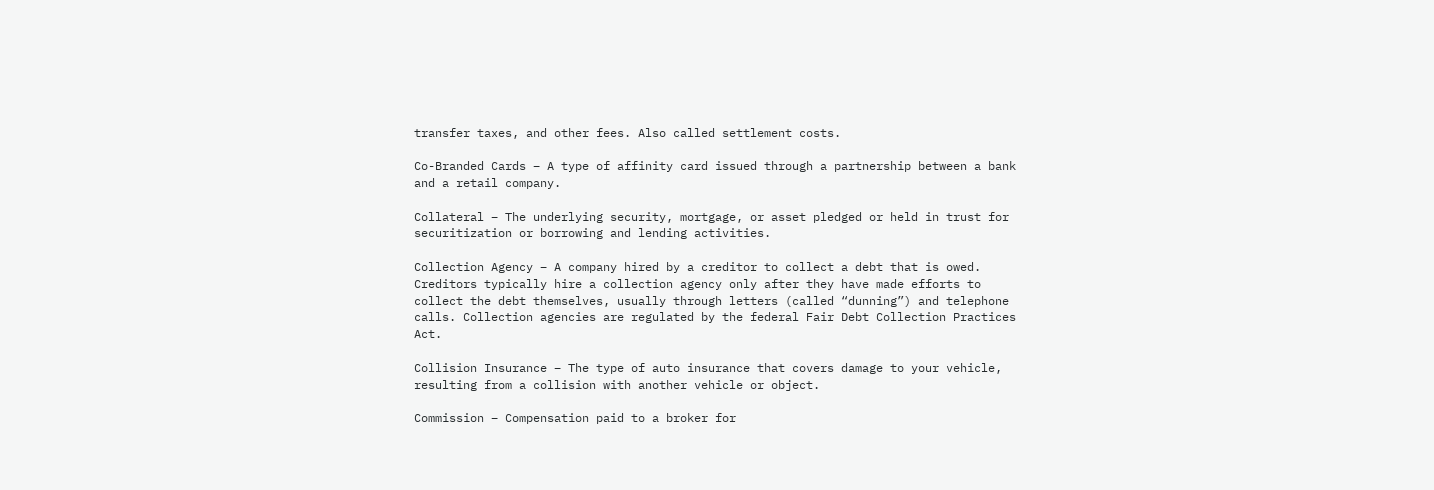transfer taxes, and other fees. Also called settlement costs.

Co-Branded Cards – A type of affinity card issued through a partnership between a bank and a retail company.

Collateral – The underlying security, mortgage, or asset pledged or held in trust for securitization or borrowing and lending activities.

Collection Agency – A company hired by a creditor to collect a debt that is owed. Creditors typically hire a collection agency only after they have made efforts to collect the debt themselves, usually through letters (called “dunning”) and telephone calls. Collection agencies are regulated by the federal Fair Debt Collection Practices Act.

Collision Insurance – The type of auto insurance that covers damage to your vehicle, resulting from a collision with another vehicle or object.

Commission – Compensation paid to a broker for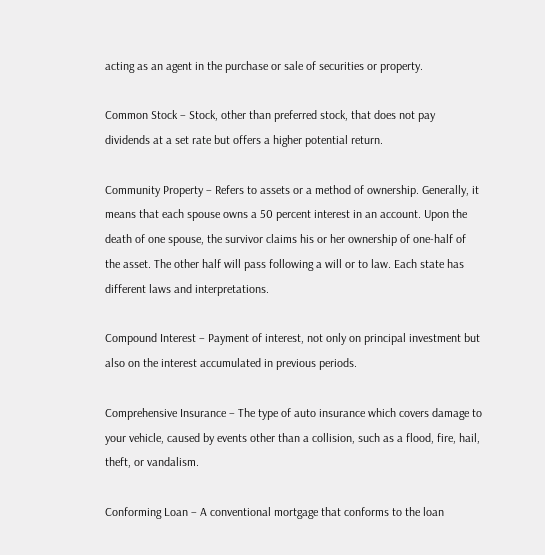acting as an agent in the purchase or sale of securities or property.

Common Stock – Stock, other than preferred stock, that does not pay dividends at a set rate but offers a higher potential return.

Community Property – Refers to assets or a method of ownership. Generally, it means that each spouse owns a 50 percent interest in an account. Upon the death of one spouse, the survivor claims his or her ownership of one-half of the asset. The other half will pass following a will or to law. Each state has different laws and interpretations.

Compound Interest – Payment of interest, not only on principal investment but also on the interest accumulated in previous periods.

Comprehensive Insurance – The type of auto insurance which covers damage to your vehicle, caused by events other than a collision, such as a flood, fire, hail, theft, or vandalism.

Conforming Loan – A conventional mortgage that conforms to the loan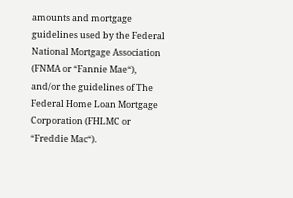amounts and mortgage guidelines used by the Federal National Mortgage Association (FNMA or “Fannie Mae“), and/or the guidelines of The Federal Home Loan Mortgage Corporation (FHLMC or “Freddie Mac“).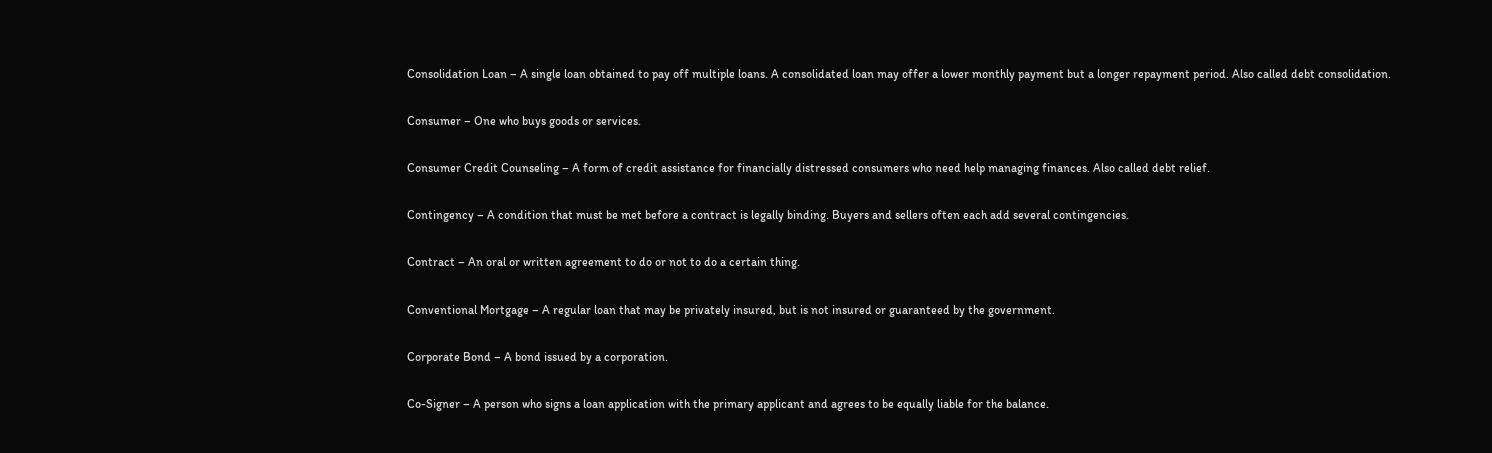Consolidation Loan – A single loan obtained to pay off multiple loans. A consolidated loan may offer a lower monthly payment but a longer repayment period. Also called debt consolidation.

Consumer – One who buys goods or services.

Consumer Credit Counseling – A form of credit assistance for financially distressed consumers who need help managing finances. Also called debt relief.

Contingency – A condition that must be met before a contract is legally binding. Buyers and sellers often each add several contingencies.

Contract – An oral or written agreement to do or not to do a certain thing.

Conventional Mortgage – A regular loan that may be privately insured, but is not insured or guaranteed by the government.

Corporate Bond – A bond issued by a corporation.

Co-Signer – A person who signs a loan application with the primary applicant and agrees to be equally liable for the balance.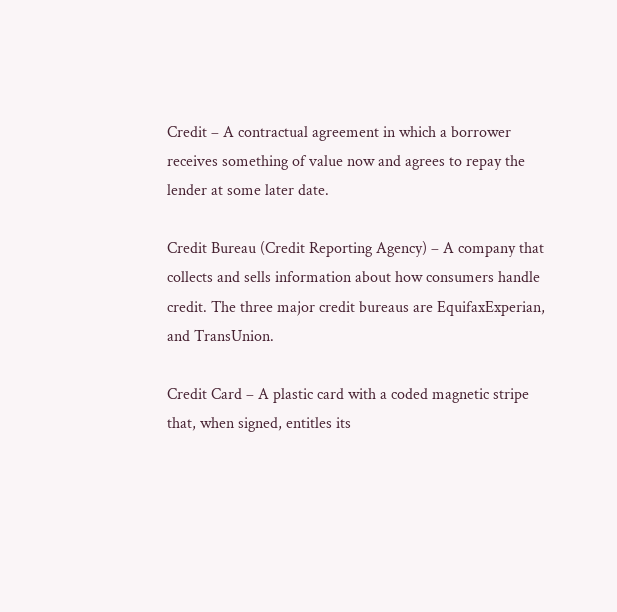Credit – A contractual agreement in which a borrower receives something of value now and agrees to repay the lender at some later date.

Credit Bureau (Credit Reporting Agency) – A company that collects and sells information about how consumers handle credit. The three major credit bureaus are EquifaxExperian, and TransUnion.

Credit Card – A plastic card with a coded magnetic stripe that, when signed, entitles its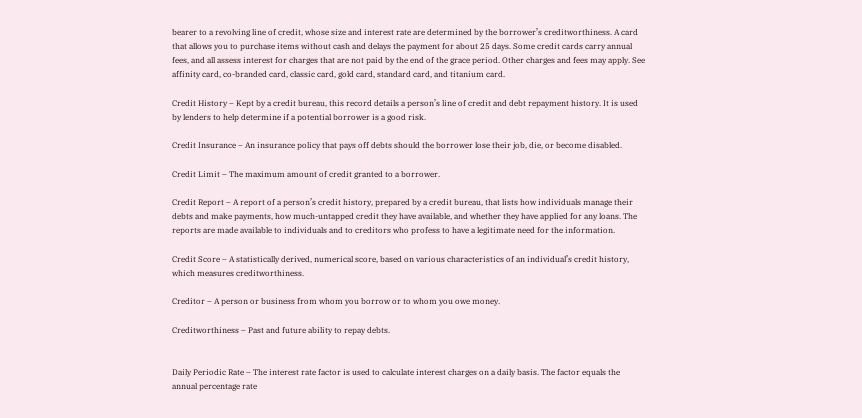bearer to a revolving line of credit, whose size and interest rate are determined by the borrower’s creditworthiness. A card that allows you to purchase items without cash and delays the payment for about 25 days. Some credit cards carry annual fees, and all assess interest for charges that are not paid by the end of the grace period. Other charges and fees may apply. See affinity card, co-branded card, classic card, gold card, standard card, and titanium card.

Credit History – Kept by a credit bureau, this record details a person’s line of credit and debt repayment history. It is used by lenders to help determine if a potential borrower is a good risk.

Credit Insurance – An insurance policy that pays off debts should the borrower lose their job, die, or become disabled.

Credit Limit – The maximum amount of credit granted to a borrower.

Credit Report – A report of a person’s credit history, prepared by a credit bureau, that lists how individuals manage their debts and make payments, how much-untapped credit they have available, and whether they have applied for any loans. The reports are made available to individuals and to creditors who profess to have a legitimate need for the information.

Credit Score – A statistically derived, numerical score, based on various characteristics of an individual’s credit history, which measures creditworthiness.

Creditor – A person or business from whom you borrow or to whom you owe money.

Creditworthiness – Past and future ability to repay debts.


Daily Periodic Rate – The interest rate factor is used to calculate interest charges on a daily basis. The factor equals the annual percentage rate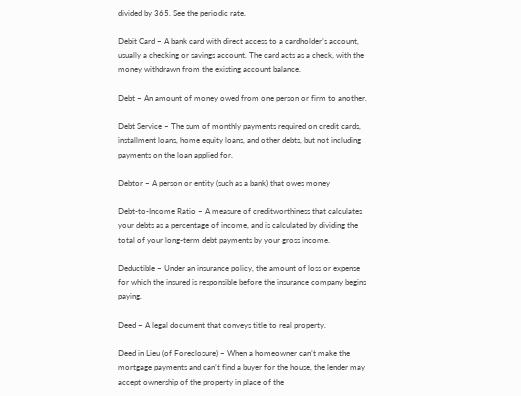divided by 365. See the periodic rate.

Debit Card – A bank card with direct access to a cardholder’s account, usually a checking or savings account. The card acts as a check, with the money withdrawn from the existing account balance.

Debt – An amount of money owed from one person or firm to another.

Debt Service – The sum of monthly payments required on credit cards, installment loans, home equity loans, and other debts, but not including payments on the loan applied for.

Debtor – A person or entity (such as a bank) that owes money

Debt-to-Income Ratio – A measure of creditworthiness that calculates your debts as a percentage of income, and is calculated by dividing the total of your long-term debt payments by your gross income.

Deductible – Under an insurance policy, the amount of loss or expense for which the insured is responsible before the insurance company begins paying.

Deed – A legal document that conveys title to real property.

Deed in Lieu (of Foreclosure) – When a homeowner can’t make the mortgage payments and can’t find a buyer for the house, the lender may accept ownership of the property in place of the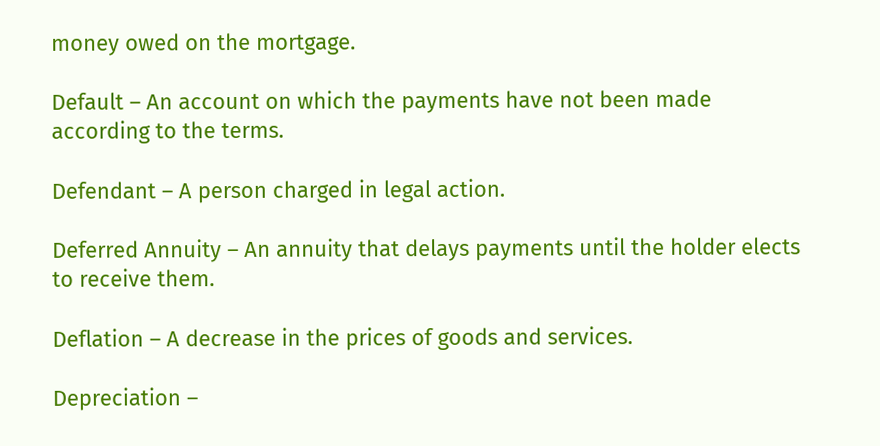money owed on the mortgage.

Default – An account on which the payments have not been made according to the terms.

Defendant – A person charged in legal action.

Deferred Annuity – An annuity that delays payments until the holder elects to receive them.

Deflation – A decrease in the prices of goods and services.

Depreciation –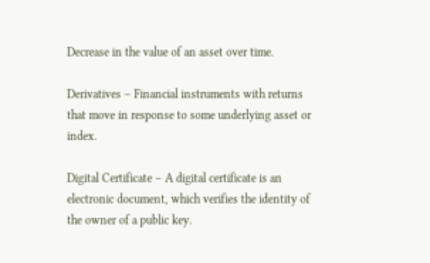Decrease in the value of an asset over time.

Derivatives – Financial instruments with returns that move in response to some underlying asset or index.

Digital Certificate – A digital certificate is an electronic document, which verifies the identity of the owner of a public key.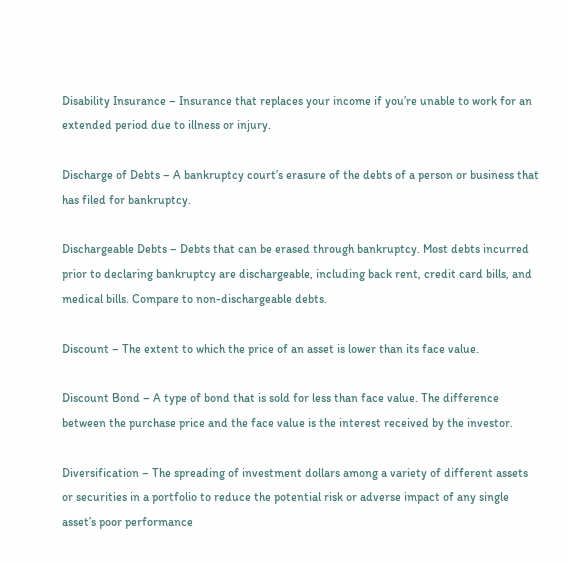Disability Insurance – Insurance that replaces your income if you’re unable to work for an extended period due to illness or injury.

Discharge of Debts – A bankruptcy court’s erasure of the debts of a person or business that has filed for bankruptcy.

Dischargeable Debts – Debts that can be erased through bankruptcy. Most debts incurred prior to declaring bankruptcy are dischargeable, including back rent, credit card bills, and medical bills. Compare to non-dischargeable debts.

Discount – The extent to which the price of an asset is lower than its face value.

Discount Bond – A type of bond that is sold for less than face value. The difference between the purchase price and the face value is the interest received by the investor.

Diversification – The spreading of investment dollars among a variety of different assets or securities in a portfolio to reduce the potential risk or adverse impact of any single asset’s poor performance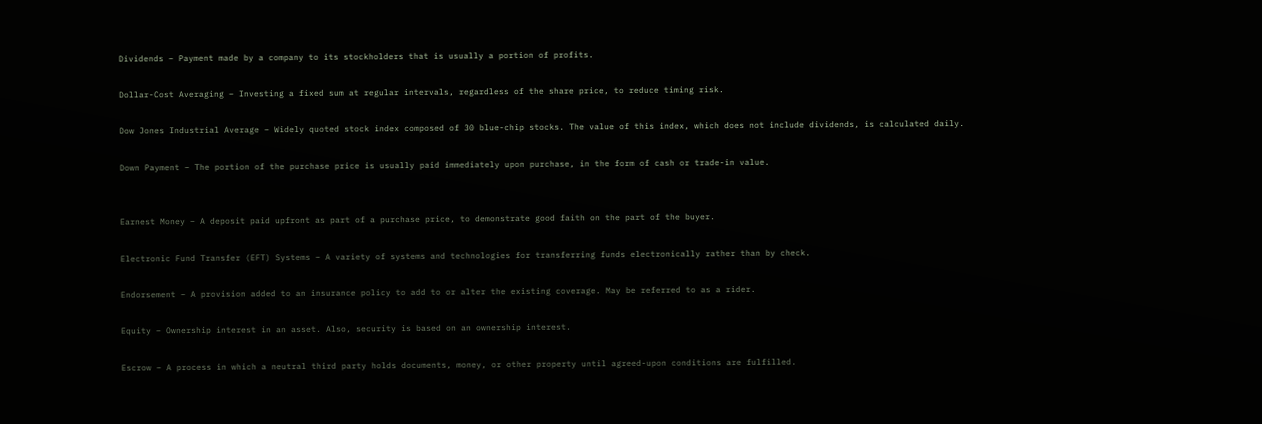Dividends – Payment made by a company to its stockholders that is usually a portion of profits.

Dollar-Cost Averaging – Investing a fixed sum at regular intervals, regardless of the share price, to reduce timing risk.

Dow Jones Industrial Average – Widely quoted stock index composed of 30 blue-chip stocks. The value of this index, which does not include dividends, is calculated daily.

Down Payment – The portion of the purchase price is usually paid immediately upon purchase, in the form of cash or trade-in value.


Earnest Money – A deposit paid upfront as part of a purchase price, to demonstrate good faith on the part of the buyer.

Electronic Fund Transfer (EFT) Systems – A variety of systems and technologies for transferring funds electronically rather than by check.

Endorsement – A provision added to an insurance policy to add to or alter the existing coverage. May be referred to as a rider.

Equity – Ownership interest in an asset. Also, security is based on an ownership interest.

Escrow – A process in which a neutral third party holds documents, money, or other property until agreed-upon conditions are fulfilled.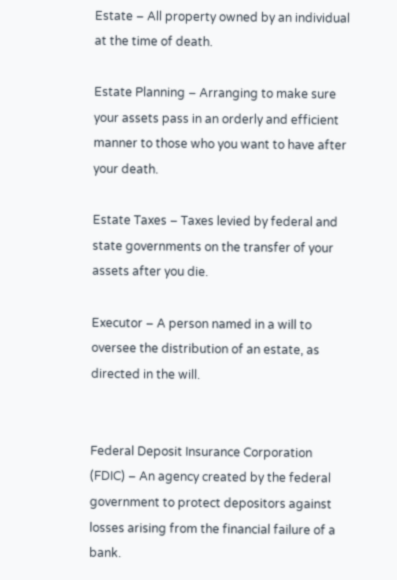Estate – All property owned by an individual at the time of death.

Estate Planning – Arranging to make sure your assets pass in an orderly and efficient manner to those who you want to have after your death.

Estate Taxes – Taxes levied by federal and state governments on the transfer of your assets after you die.

Executor – A person named in a will to oversee the distribution of an estate, as directed in the will.


Federal Deposit Insurance Corporation (FDIC) – An agency created by the federal government to protect depositors against losses arising from the financial failure of a bank.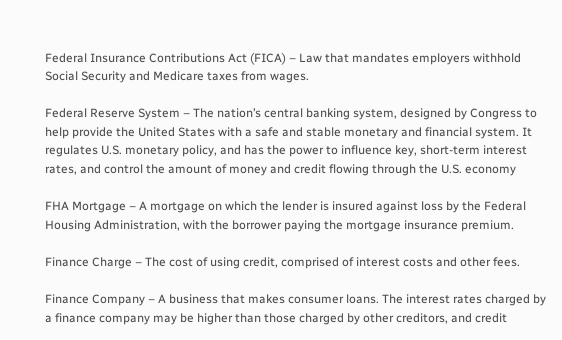Federal Insurance Contributions Act (FICA) – Law that mandates employers withhold Social Security and Medicare taxes from wages.

Federal Reserve System – The nation’s central banking system, designed by Congress to help provide the United States with a safe and stable monetary and financial system. It regulates U.S. monetary policy, and has the power to influence key, short-term interest rates, and control the amount of money and credit flowing through the U.S. economy

FHA Mortgage – A mortgage on which the lender is insured against loss by the Federal Housing Administration, with the borrower paying the mortgage insurance premium.

Finance Charge – The cost of using credit, comprised of interest costs and other fees.

Finance Company – A business that makes consumer loans. The interest rates charged by a finance company may be higher than those charged by other creditors, and credit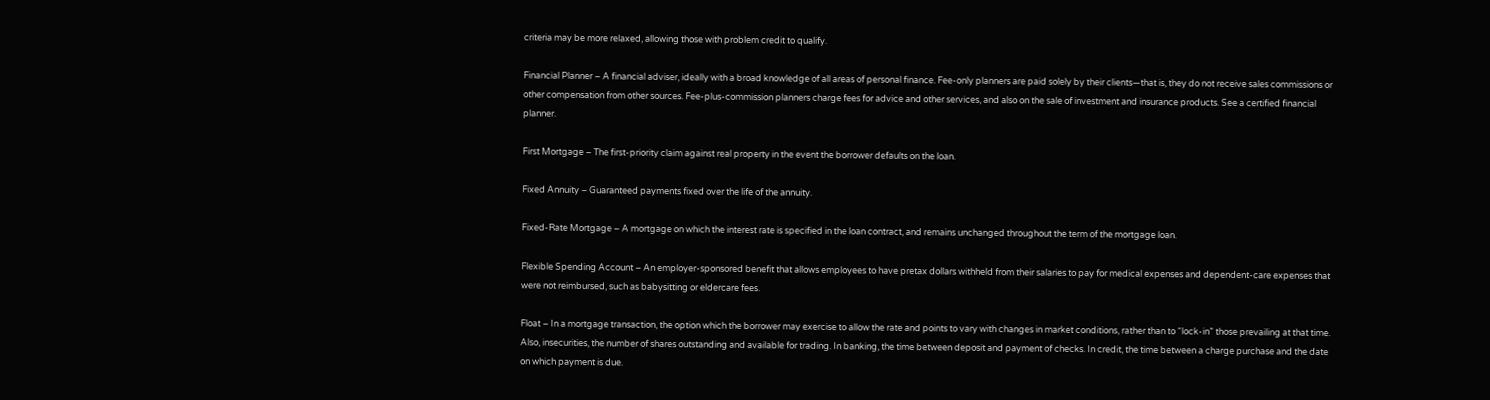criteria may be more relaxed, allowing those with problem credit to qualify.

Financial Planner – A financial adviser, ideally with a broad knowledge of all areas of personal finance. Fee-only planners are paid solely by their clients—that is, they do not receive sales commissions or other compensation from other sources. Fee-plus-commission planners charge fees for advice and other services, and also on the sale of investment and insurance products. See a certified financial planner.

First Mortgage – The first-priority claim against real property in the event the borrower defaults on the loan.

Fixed Annuity – Guaranteed payments fixed over the life of the annuity.

Fixed-Rate Mortgage – A mortgage on which the interest rate is specified in the loan contract, and remains unchanged throughout the term of the mortgage loan.

Flexible Spending Account – An employer-sponsored benefit that allows employees to have pretax dollars withheld from their salaries to pay for medical expenses and dependent-care expenses that were not reimbursed, such as babysitting or eldercare fees.

Float – In a mortgage transaction, the option which the borrower may exercise to allow the rate and points to vary with changes in market conditions, rather than to “lock-in” those prevailing at that time. Also, insecurities, the number of shares outstanding and available for trading. In banking, the time between deposit and payment of checks. In credit, the time between a charge purchase and the date on which payment is due.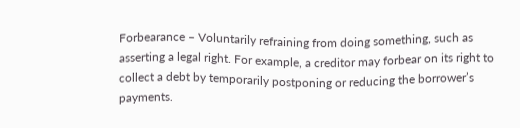Forbearance – Voluntarily refraining from doing something, such as asserting a legal right. For example, a creditor may forbear on its right to collect a debt by temporarily postponing or reducing the borrower’s payments.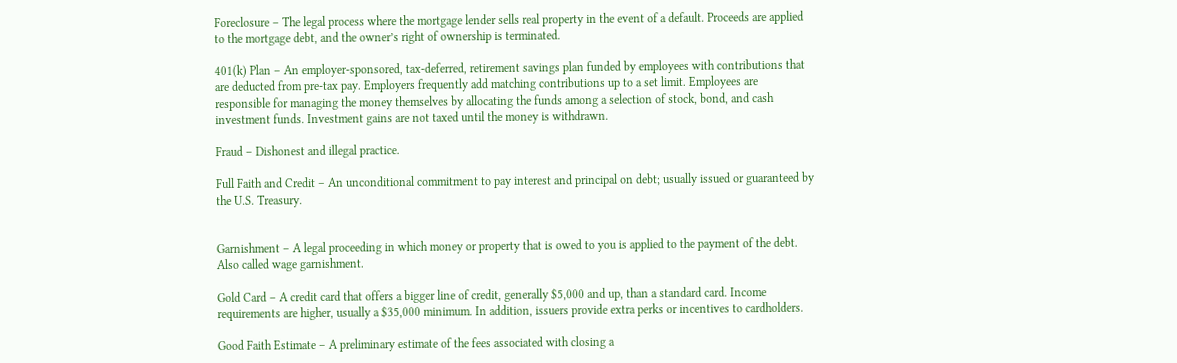Foreclosure – The legal process where the mortgage lender sells real property in the event of a default. Proceeds are applied to the mortgage debt, and the owner’s right of ownership is terminated.

401(k) Plan – An employer-sponsored, tax-deferred, retirement savings plan funded by employees with contributions that are deducted from pre-tax pay. Employers frequently add matching contributions up to a set limit. Employees are responsible for managing the money themselves by allocating the funds among a selection of stock, bond, and cash investment funds. Investment gains are not taxed until the money is withdrawn.

Fraud – Dishonest and illegal practice.

Full Faith and Credit – An unconditional commitment to pay interest and principal on debt; usually issued or guaranteed by the U.S. Treasury.


Garnishment – A legal proceeding in which money or property that is owed to you is applied to the payment of the debt. Also called wage garnishment.

Gold Card – A credit card that offers a bigger line of credit, generally $5,000 and up, than a standard card. Income requirements are higher, usually a $35,000 minimum. In addition, issuers provide extra perks or incentives to cardholders.

Good Faith Estimate – A preliminary estimate of the fees associated with closing a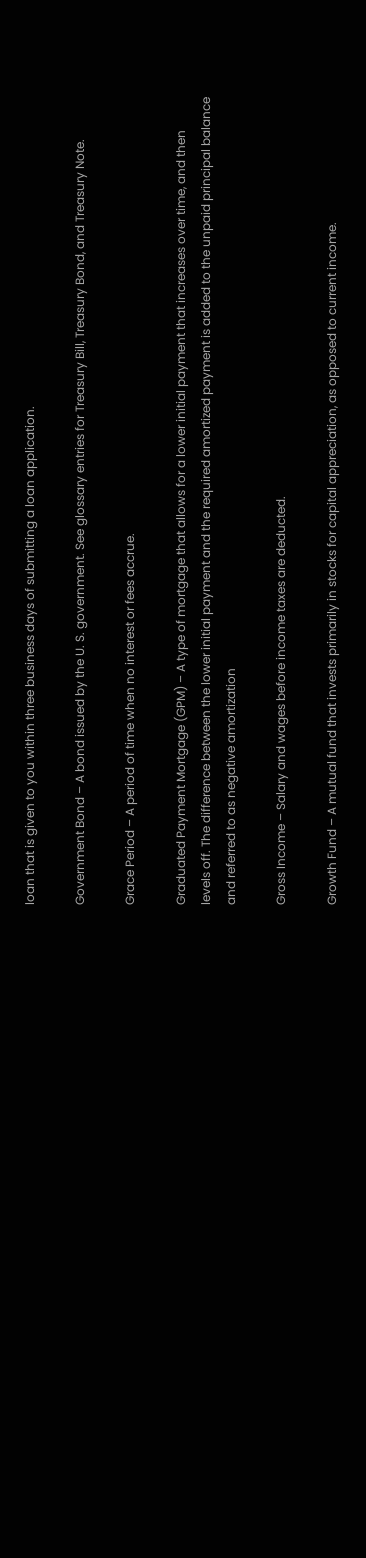loan that is given to you within three business days of submitting a loan application.

Government Bond – A bond issued by the U. S. government. See glossary entries for Treasury Bill, Treasury Bond, and Treasury Note.

Grace Period – A period of time when no interest or fees accrue.

Graduated Payment Mortgage (GPM) – A type of mortgage that allows for a lower initial payment that increases over time, and then levels off. The difference between the lower initial payment and the required amortized payment is added to the unpaid principal balance and referred to as negative amortization

Gross Income – Salary and wages before income taxes are deducted.

Growth Fund – A mutual fund that invests primarily in stocks for capital appreciation, as opposed to current income.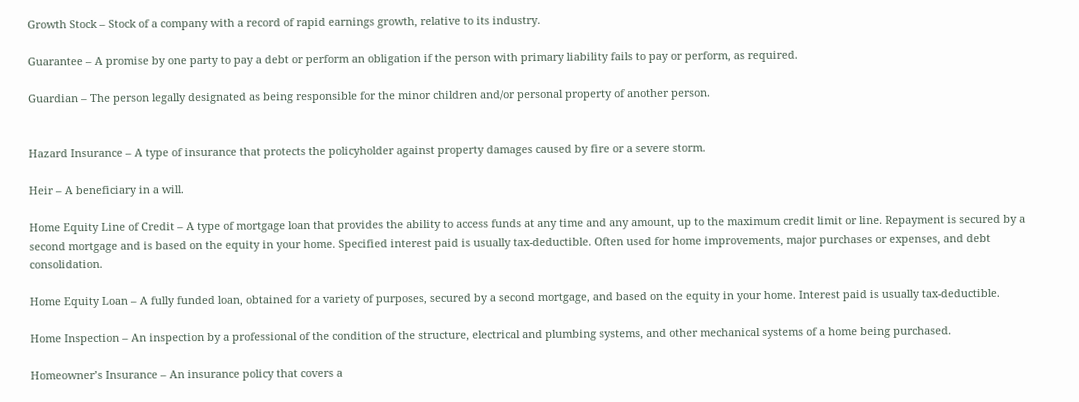Growth Stock – Stock of a company with a record of rapid earnings growth, relative to its industry.

Guarantee – A promise by one party to pay a debt or perform an obligation if the person with primary liability fails to pay or perform, as required.

Guardian – The person legally designated as being responsible for the minor children and/or personal property of another person.


Hazard Insurance – A type of insurance that protects the policyholder against property damages caused by fire or a severe storm.

Heir – A beneficiary in a will.

Home Equity Line of Credit – A type of mortgage loan that provides the ability to access funds at any time and any amount, up to the maximum credit limit or line. Repayment is secured by a second mortgage and is based on the equity in your home. Specified interest paid is usually tax-deductible. Often used for home improvements, major purchases or expenses, and debt consolidation.

Home Equity Loan – A fully funded loan, obtained for a variety of purposes, secured by a second mortgage, and based on the equity in your home. Interest paid is usually tax-deductible.

Home Inspection – An inspection by a professional of the condition of the structure, electrical and plumbing systems, and other mechanical systems of a home being purchased.

Homeowner’s Insurance – An insurance policy that covers a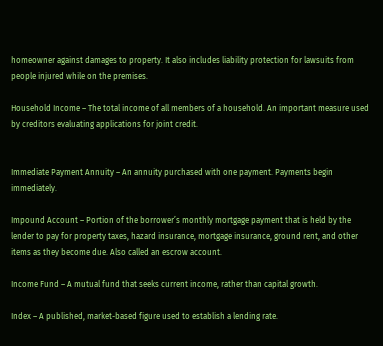homeowner against damages to property. It also includes liability protection for lawsuits from people injured while on the premises.

Household Income – The total income of all members of a household. An important measure used by creditors evaluating applications for joint credit.


Immediate Payment Annuity – An annuity purchased with one payment. Payments begin immediately.

Impound Account – Portion of the borrower’s monthly mortgage payment that is held by the lender to pay for property taxes, hazard insurance, mortgage insurance, ground rent, and other items as they become due. Also called an escrow account.

Income Fund – A mutual fund that seeks current income, rather than capital growth.

Index – A published, market-based figure used to establish a lending rate.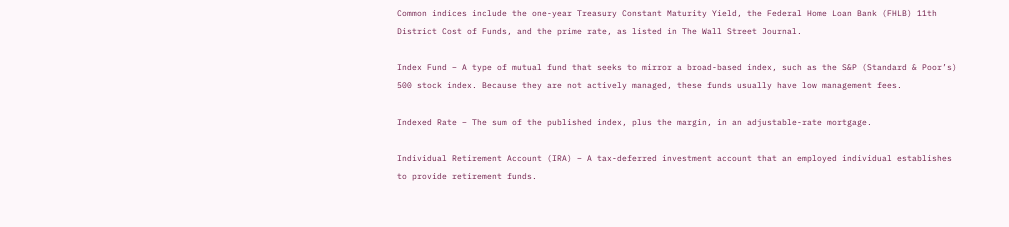Common indices include the one-year Treasury Constant Maturity Yield, the Federal Home Loan Bank (FHLB) 11th District Cost of Funds, and the prime rate, as listed in The Wall Street Journal.

Index Fund – A type of mutual fund that seeks to mirror a broad-based index, such as the S&P (Standard & Poor’s) 500 stock index. Because they are not actively managed, these funds usually have low management fees.

Indexed Rate – The sum of the published index, plus the margin, in an adjustable-rate mortgage.

Individual Retirement Account (IRA) – A tax-deferred investment account that an employed individual establishes to provide retirement funds.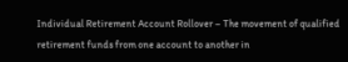Individual Retirement Account Rollover – The movement of qualified retirement funds from one account to another in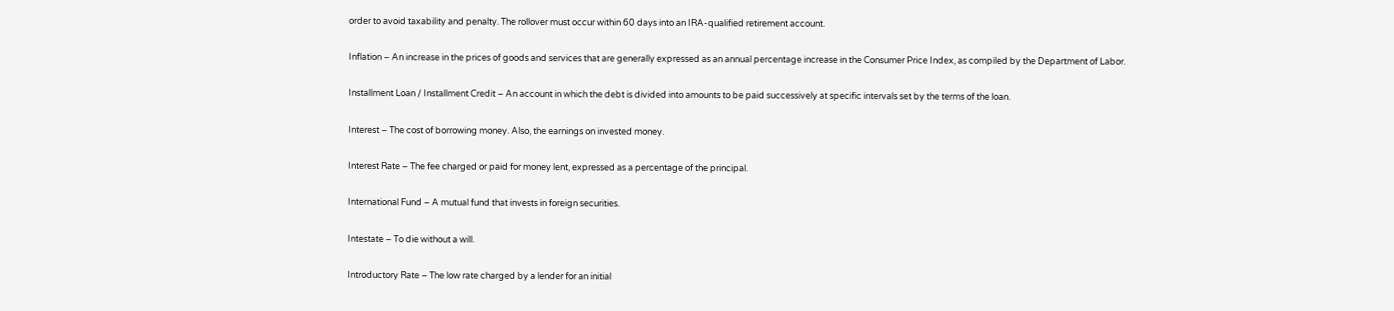order to avoid taxability and penalty. The rollover must occur within 60 days into an IRA-qualified retirement account.

Inflation – An increase in the prices of goods and services that are generally expressed as an annual percentage increase in the Consumer Price Index, as compiled by the Department of Labor.

Installment Loan / Installment Credit – An account in which the debt is divided into amounts to be paid successively at specific intervals set by the terms of the loan.

Interest – The cost of borrowing money. Also, the earnings on invested money.

Interest Rate – The fee charged or paid for money lent, expressed as a percentage of the principal.

International Fund – A mutual fund that invests in foreign securities.

Intestate – To die without a will.

Introductory Rate – The low rate charged by a lender for an initial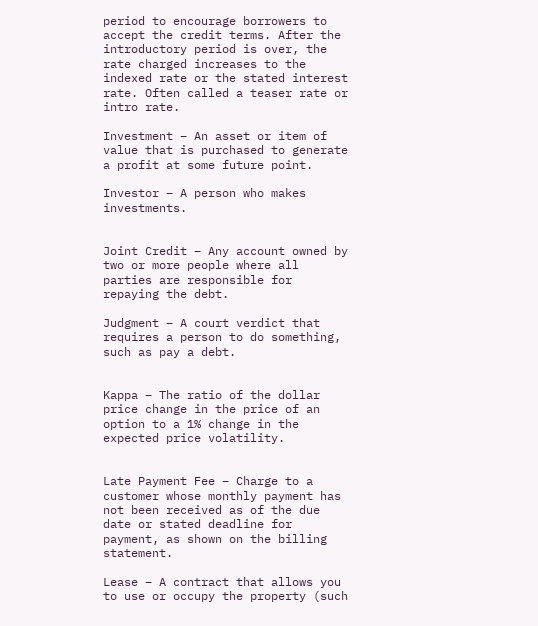period to encourage borrowers to accept the credit terms. After the introductory period is over, the rate charged increases to the indexed rate or the stated interest rate. Often called a teaser rate or intro rate.

Investment – An asset or item of value that is purchased to generate a profit at some future point.

Investor – A person who makes investments.


Joint Credit – Any account owned by two or more people where all parties are responsible for repaying the debt.

Judgment – A court verdict that requires a person to do something, such as pay a debt.


Kappa – The ratio of the dollar price change in the price of an option to a 1% change in the expected price volatility.


Late Payment Fee – Charge to a customer whose monthly payment has not been received as of the due date or stated deadline for payment, as shown on the billing statement.

Lease – A contract that allows you to use or occupy the property (such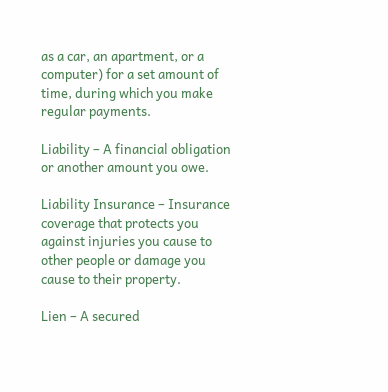as a car, an apartment, or a computer) for a set amount of time, during which you make regular payments.

Liability – A financial obligation or another amount you owe.

Liability Insurance – Insurance coverage that protects you against injuries you cause to other people or damage you cause to their property.

Lien – A secured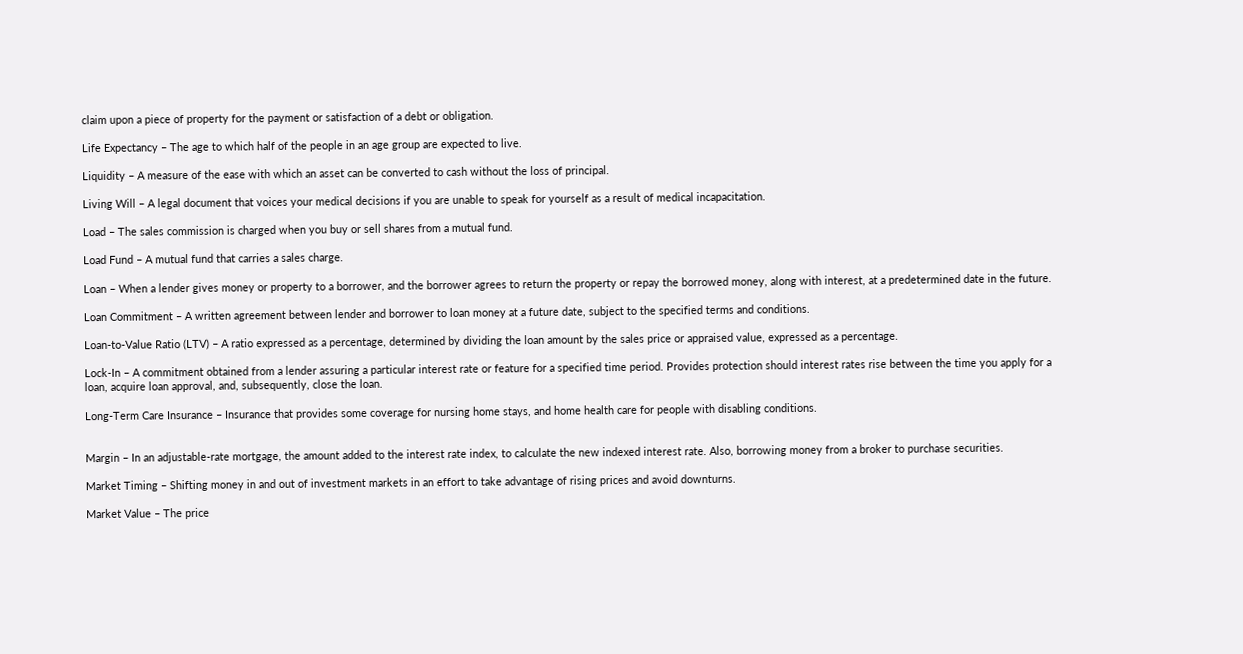claim upon a piece of property for the payment or satisfaction of a debt or obligation.

Life Expectancy – The age to which half of the people in an age group are expected to live.

Liquidity – A measure of the ease with which an asset can be converted to cash without the loss of principal.

Living Will – A legal document that voices your medical decisions if you are unable to speak for yourself as a result of medical incapacitation.

Load – The sales commission is charged when you buy or sell shares from a mutual fund.

Load Fund – A mutual fund that carries a sales charge.

Loan – When a lender gives money or property to a borrower, and the borrower agrees to return the property or repay the borrowed money, along with interest, at a predetermined date in the future.

Loan Commitment – A written agreement between lender and borrower to loan money at a future date, subject to the specified terms and conditions.

Loan-to-Value Ratio (LTV) – A ratio expressed as a percentage, determined by dividing the loan amount by the sales price or appraised value, expressed as a percentage.

Lock-In – A commitment obtained from a lender assuring a particular interest rate or feature for a specified time period. Provides protection should interest rates rise between the time you apply for a loan, acquire loan approval, and, subsequently, close the loan.

Long-Term Care Insurance – Insurance that provides some coverage for nursing home stays, and home health care for people with disabling conditions.


Margin – In an adjustable-rate mortgage, the amount added to the interest rate index, to calculate the new indexed interest rate. Also, borrowing money from a broker to purchase securities.

Market Timing – Shifting money in and out of investment markets in an effort to take advantage of rising prices and avoid downturns.

Market Value – The price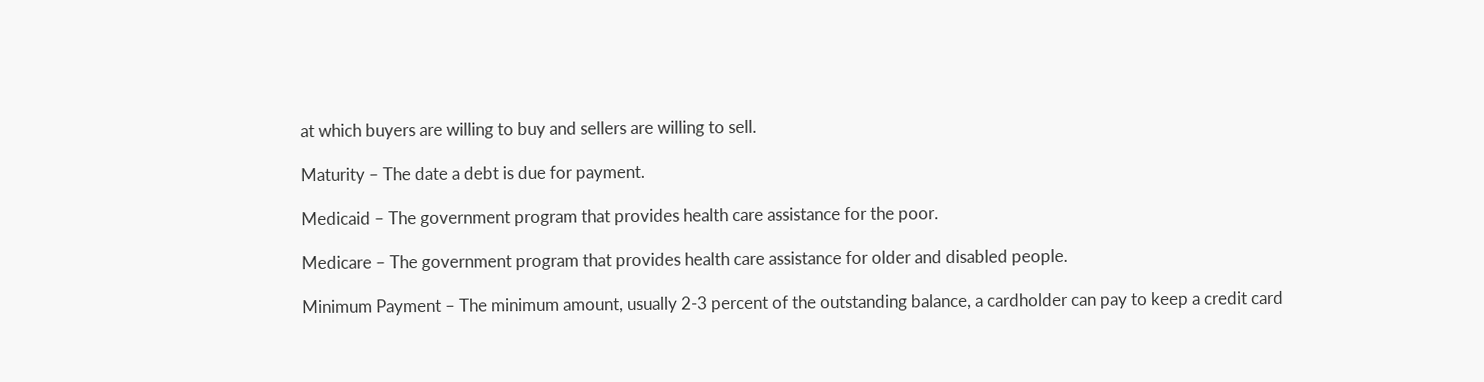at which buyers are willing to buy and sellers are willing to sell.

Maturity – The date a debt is due for payment.

Medicaid – The government program that provides health care assistance for the poor.

Medicare – The government program that provides health care assistance for older and disabled people.

Minimum Payment – The minimum amount, usually 2-3 percent of the outstanding balance, a cardholder can pay to keep a credit card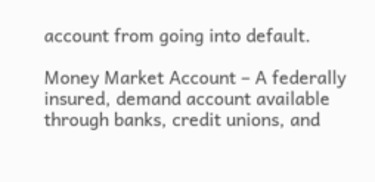account from going into default.

Money Market Account – A federally insured, demand account available through banks, credit unions, and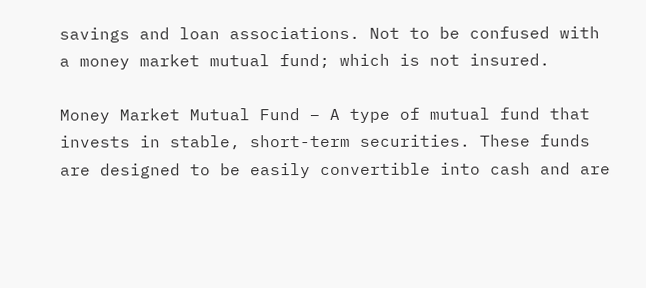savings and loan associations. Not to be confused with a money market mutual fund; which is not insured.

Money Market Mutual Fund – A type of mutual fund that invests in stable, short-term securities. These funds are designed to be easily convertible into cash and are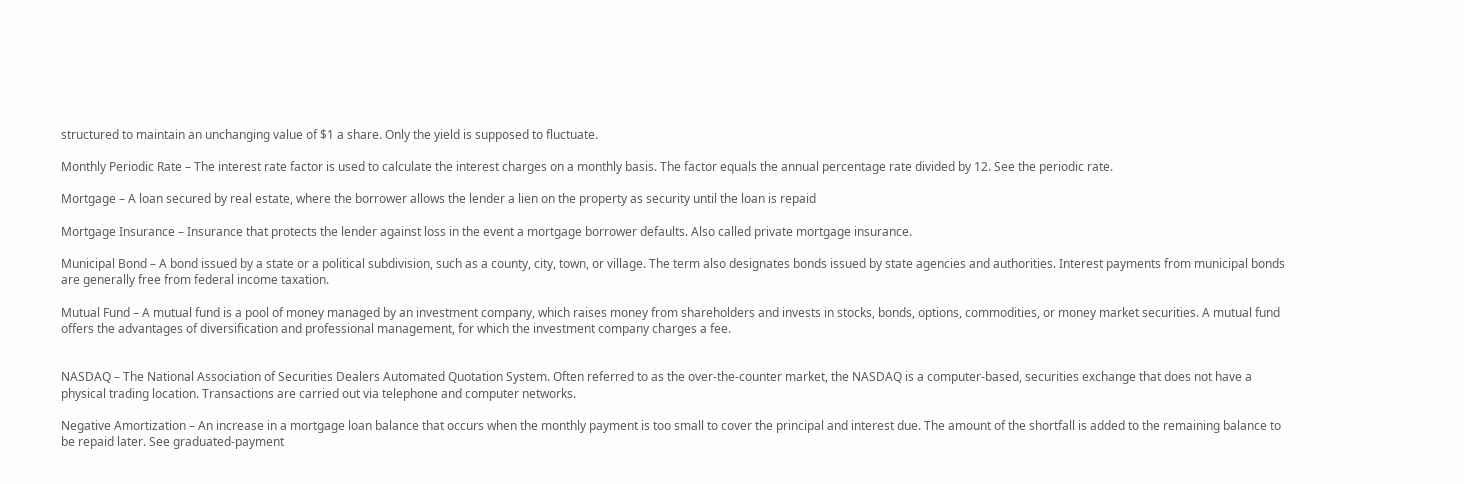structured to maintain an unchanging value of $1 a share. Only the yield is supposed to fluctuate.

Monthly Periodic Rate – The interest rate factor is used to calculate the interest charges on a monthly basis. The factor equals the annual percentage rate divided by 12. See the periodic rate.

Mortgage – A loan secured by real estate, where the borrower allows the lender a lien on the property as security until the loan is repaid

Mortgage Insurance – Insurance that protects the lender against loss in the event a mortgage borrower defaults. Also called private mortgage insurance.

Municipal Bond – A bond issued by a state or a political subdivision, such as a county, city, town, or village. The term also designates bonds issued by state agencies and authorities. Interest payments from municipal bonds are generally free from federal income taxation.

Mutual Fund – A mutual fund is a pool of money managed by an investment company, which raises money from shareholders and invests in stocks, bonds, options, commodities, or money market securities. A mutual fund offers the advantages of diversification and professional management, for which the investment company charges a fee.


NASDAQ – The National Association of Securities Dealers Automated Quotation System. Often referred to as the over-the-counter market, the NASDAQ is a computer-based, securities exchange that does not have a physical trading location. Transactions are carried out via telephone and computer networks.

Negative Amortization – An increase in a mortgage loan balance that occurs when the monthly payment is too small to cover the principal and interest due. The amount of the shortfall is added to the remaining balance to be repaid later. See graduated-payment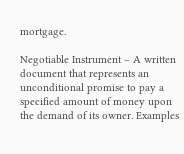mortgage.

Negotiable Instrument – A written document that represents an unconditional promise to pay a specified amount of money upon the demand of its owner. Examples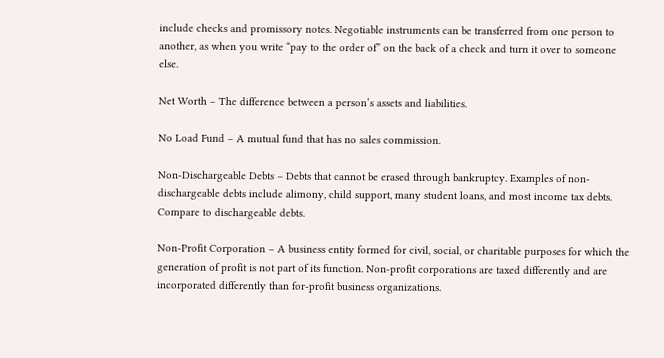include checks and promissory notes. Negotiable instruments can be transferred from one person to another, as when you write “pay to the order of” on the back of a check and turn it over to someone else.

Net Worth – The difference between a person’s assets and liabilities.

No Load Fund – A mutual fund that has no sales commission.

Non-Dischargeable Debts – Debts that cannot be erased through bankruptcy. Examples of non-dischargeable debts include alimony, child support, many student loans, and most income tax debts. Compare to dischargeable debts.

Non-Profit Corporation – A business entity formed for civil, social, or charitable purposes for which the generation of profit is not part of its function. Non-profit corporations are taxed differently and are incorporated differently than for-profit business organizations.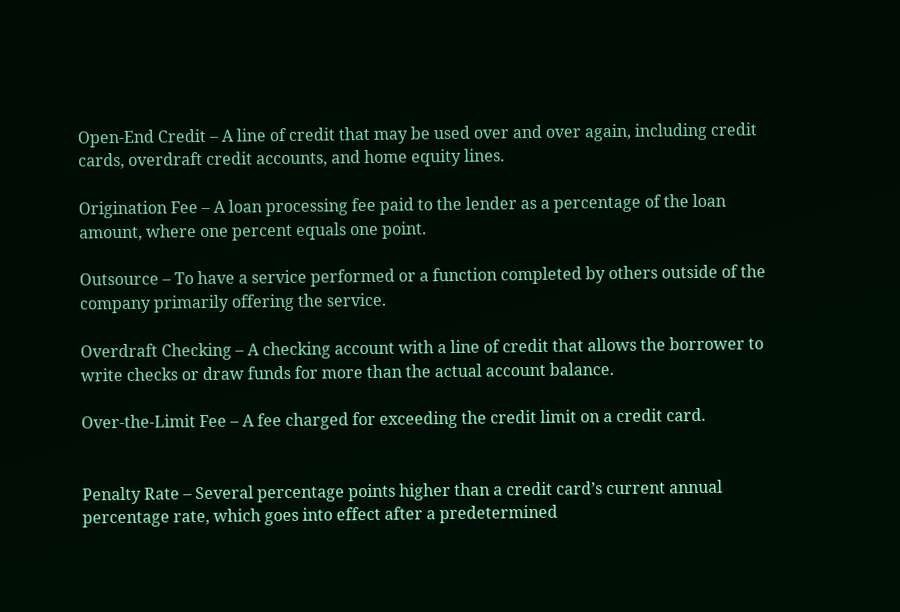Open-End Credit – A line of credit that may be used over and over again, including credit cards, overdraft credit accounts, and home equity lines.

Origination Fee – A loan processing fee paid to the lender as a percentage of the loan amount, where one percent equals one point.

Outsource – To have a service performed or a function completed by others outside of the company primarily offering the service.

Overdraft Checking – A checking account with a line of credit that allows the borrower to write checks or draw funds for more than the actual account balance.

Over-the-Limit Fee – A fee charged for exceeding the credit limit on a credit card.


Penalty Rate – Several percentage points higher than a credit card’s current annual percentage rate, which goes into effect after a predetermined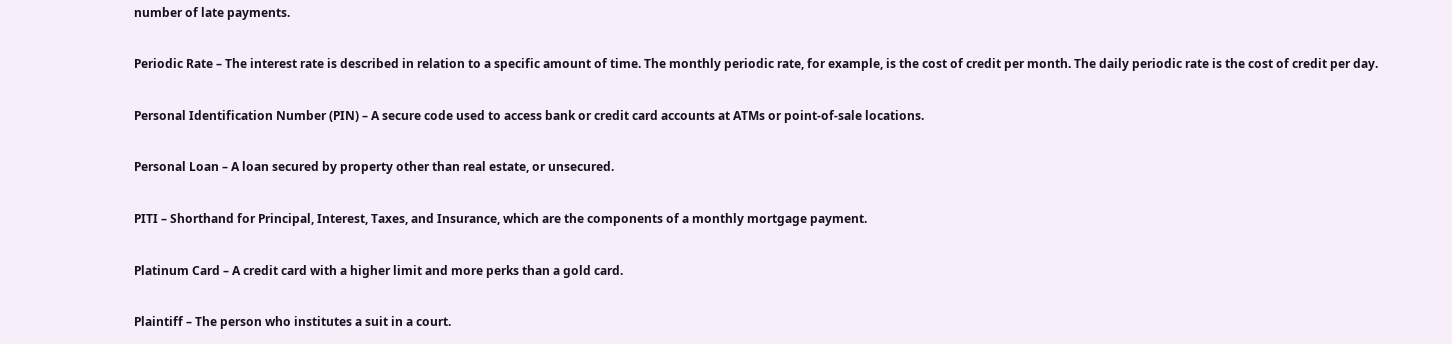number of late payments.

Periodic Rate – The interest rate is described in relation to a specific amount of time. The monthly periodic rate, for example, is the cost of credit per month. The daily periodic rate is the cost of credit per day.

Personal Identification Number (PIN) – A secure code used to access bank or credit card accounts at ATMs or point-of-sale locations.

Personal Loan – A loan secured by property other than real estate, or unsecured.

PITI – Shorthand for Principal, Interest, Taxes, and Insurance, which are the components of a monthly mortgage payment.

Platinum Card – A credit card with a higher limit and more perks than a gold card.

Plaintiff – The person who institutes a suit in a court.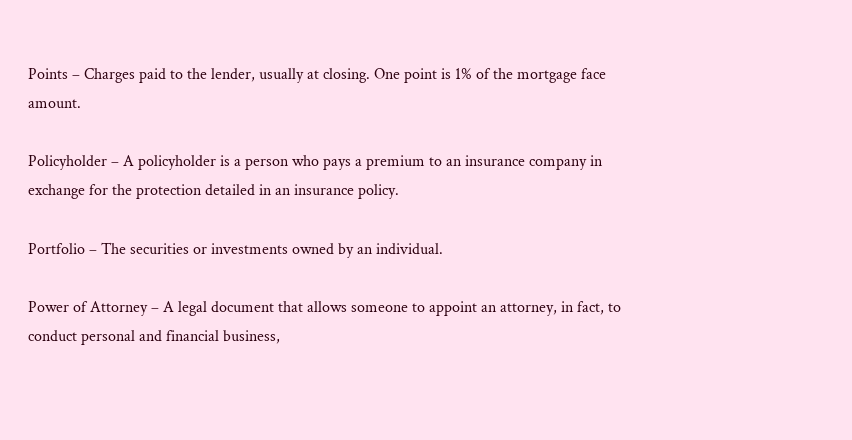Points – Charges paid to the lender, usually at closing. One point is 1% of the mortgage face amount.

Policyholder – A policyholder is a person who pays a premium to an insurance company in exchange for the protection detailed in an insurance policy.

Portfolio – The securities or investments owned by an individual.

Power of Attorney – A legal document that allows someone to appoint an attorney, in fact, to conduct personal and financial business,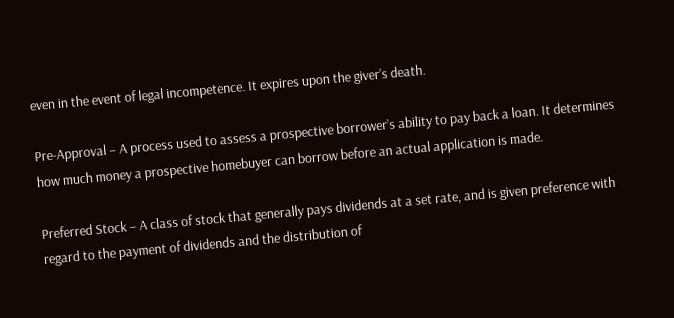even in the event of legal incompetence. It expires upon the giver’s death.

Pre-Approval – A process used to assess a prospective borrower’s ability to pay back a loan. It determines how much money a prospective homebuyer can borrow before an actual application is made.

Preferred Stock – A class of stock that generally pays dividends at a set rate, and is given preference with regard to the payment of dividends and the distribution of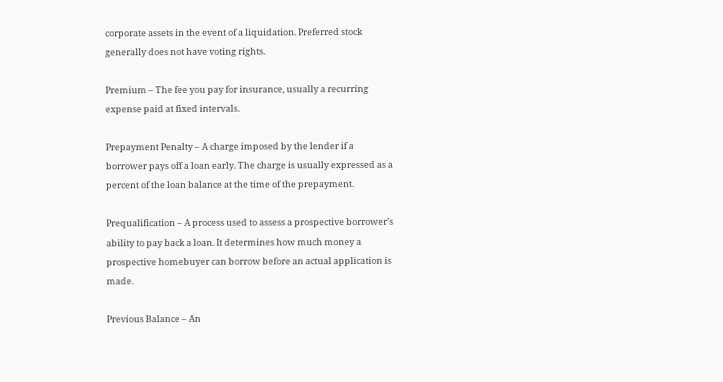corporate assets in the event of a liquidation. Preferred stock generally does not have voting rights.

Premium – The fee you pay for insurance, usually a recurring expense paid at fixed intervals.

Prepayment Penalty – A charge imposed by the lender if a borrower pays off a loan early. The charge is usually expressed as a percent of the loan balance at the time of the prepayment.

Prequalification – A process used to assess a prospective borrower’s ability to pay back a loan. It determines how much money a prospective homebuyer can borrow before an actual application is made.

Previous Balance – An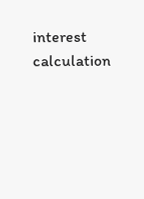interest calculation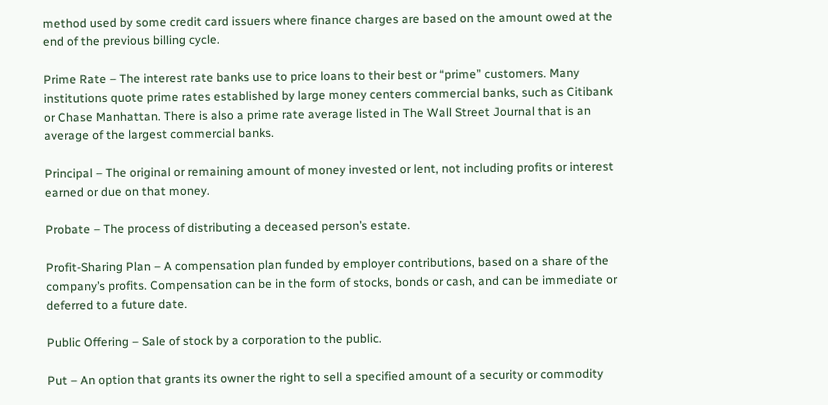method used by some credit card issuers where finance charges are based on the amount owed at the end of the previous billing cycle.

Prime Rate – The interest rate banks use to price loans to their best or “prime” customers. Many institutions quote prime rates established by large money centers commercial banks, such as Citibank or Chase Manhattan. There is also a prime rate average listed in The Wall Street Journal that is an average of the largest commercial banks.

Principal – The original or remaining amount of money invested or lent, not including profits or interest earned or due on that money.

Probate – The process of distributing a deceased person’s estate.

Profit-Sharing Plan – A compensation plan funded by employer contributions, based on a share of the company’s profits. Compensation can be in the form of stocks, bonds or cash, and can be immediate or deferred to a future date.

Public Offering – Sale of stock by a corporation to the public.

Put – An option that grants its owner the right to sell a specified amount of a security or commodity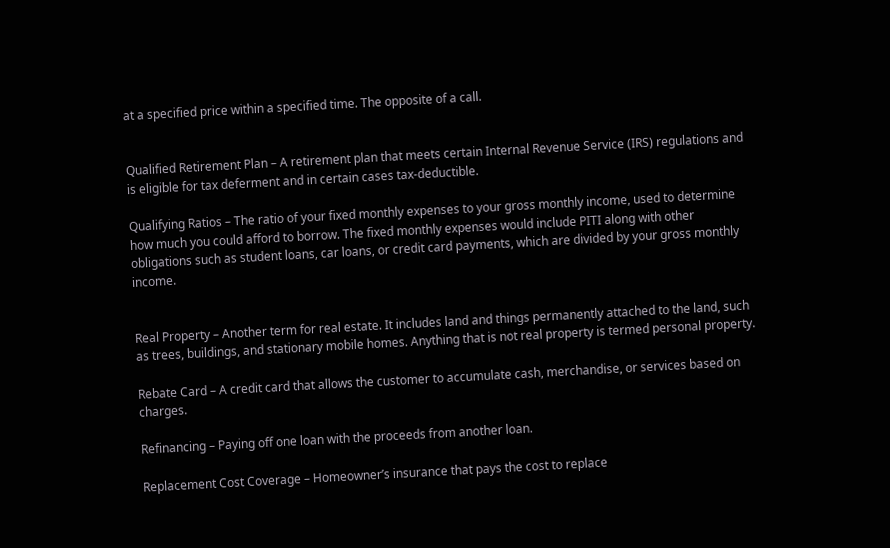at a specified price within a specified time. The opposite of a call.


Qualified Retirement Plan – A retirement plan that meets certain Internal Revenue Service (IRS) regulations and is eligible for tax deferment and in certain cases tax-deductible.

Qualifying Ratios – The ratio of your fixed monthly expenses to your gross monthly income, used to determine how much you could afford to borrow. The fixed monthly expenses would include PITI along with other obligations such as student loans, car loans, or credit card payments, which are divided by your gross monthly income.


Real Property – Another term for real estate. It includes land and things permanently attached to the land, such as trees, buildings, and stationary mobile homes. Anything that is not real property is termed personal property.

Rebate Card – A credit card that allows the customer to accumulate cash, merchandise, or services based on charges.

Refinancing – Paying off one loan with the proceeds from another loan.

Replacement Cost Coverage – Homeowner’s insurance that pays the cost to replace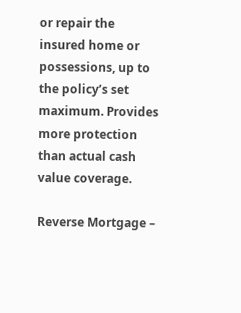or repair the insured home or possessions, up to the policy’s set maximum. Provides more protection than actual cash value coverage.

Reverse Mortgage –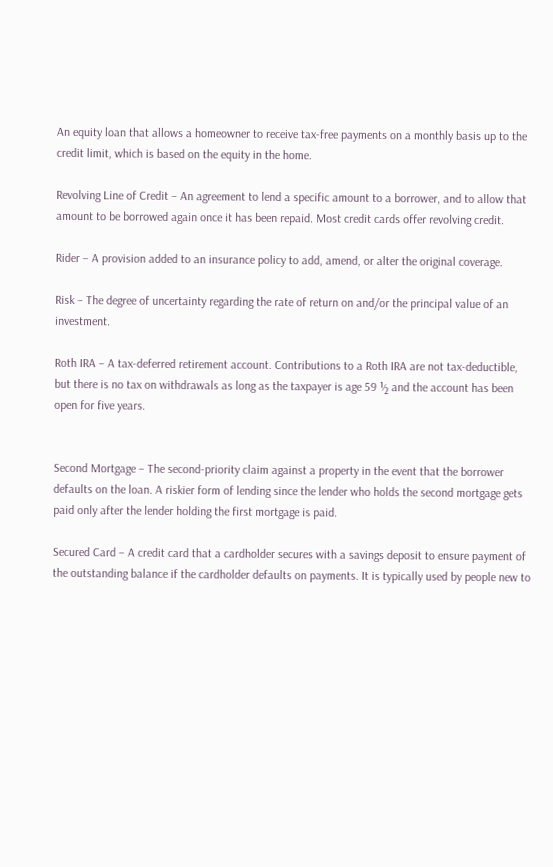An equity loan that allows a homeowner to receive tax-free payments on a monthly basis up to the credit limit, which is based on the equity in the home.

Revolving Line of Credit – An agreement to lend a specific amount to a borrower, and to allow that amount to be borrowed again once it has been repaid. Most credit cards offer revolving credit.

Rider – A provision added to an insurance policy to add, amend, or alter the original coverage.

Risk – The degree of uncertainty regarding the rate of return on and/or the principal value of an investment.

Roth IRA – A tax-deferred retirement account. Contributions to a Roth IRA are not tax-deductible, but there is no tax on withdrawals as long as the taxpayer is age 59 ½ and the account has been open for five years.


Second Mortgage – The second-priority claim against a property in the event that the borrower defaults on the loan. A riskier form of lending since the lender who holds the second mortgage gets paid only after the lender holding the first mortgage is paid.

Secured Card – A credit card that a cardholder secures with a savings deposit to ensure payment of the outstanding balance if the cardholder defaults on payments. It is typically used by people new to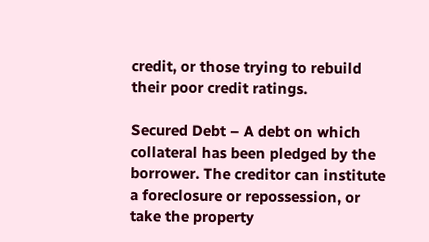credit, or those trying to rebuild their poor credit ratings.

Secured Debt – A debt on which collateral has been pledged by the borrower. The creditor can institute a foreclosure or repossession, or take the property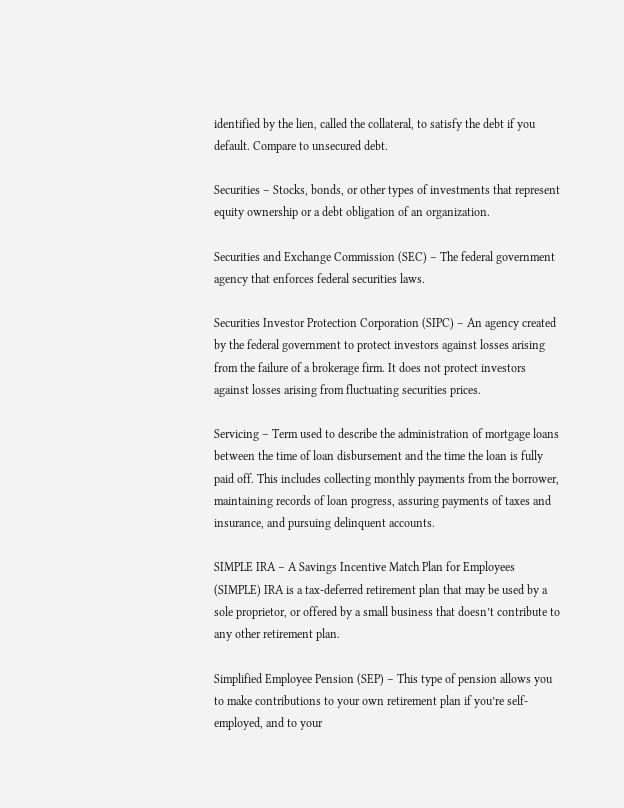identified by the lien, called the collateral, to satisfy the debt if you default. Compare to unsecured debt.

Securities – Stocks, bonds, or other types of investments that represent equity ownership or a debt obligation of an organization.

Securities and Exchange Commission (SEC) – The federal government agency that enforces federal securities laws.

Securities Investor Protection Corporation (SIPC) – An agency created by the federal government to protect investors against losses arising from the failure of a brokerage firm. It does not protect investors against losses arising from fluctuating securities prices.

Servicing – Term used to describe the administration of mortgage loans between the time of loan disbursement and the time the loan is fully paid off. This includes collecting monthly payments from the borrower, maintaining records of loan progress, assuring payments of taxes and insurance, and pursuing delinquent accounts.

SIMPLE IRA – A Savings Incentive Match Plan for Employees (SIMPLE) IRA is a tax-deferred retirement plan that may be used by a sole proprietor, or offered by a small business that doesn’t contribute to any other retirement plan.

Simplified Employee Pension (SEP) – This type of pension allows you to make contributions to your own retirement plan if you’re self-employed, and to your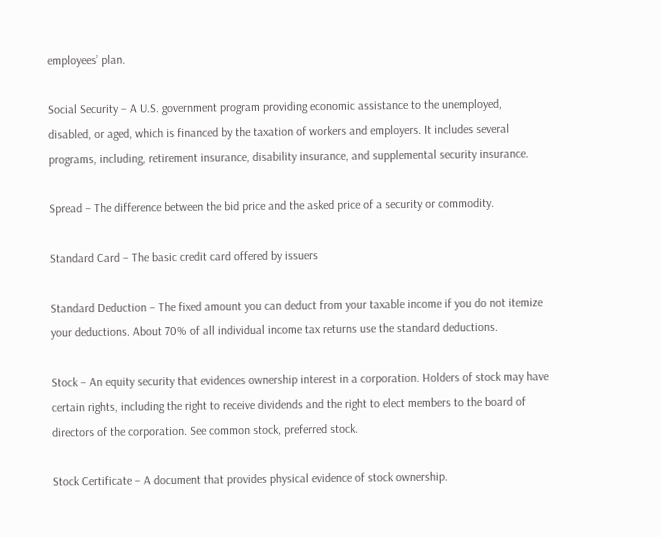employees’ plan.

Social Security – A U.S. government program providing economic assistance to the unemployed, disabled, or aged, which is financed by the taxation of workers and employers. It includes several programs, including, retirement insurance, disability insurance, and supplemental security insurance.

Spread – The difference between the bid price and the asked price of a security or commodity.

Standard Card – The basic credit card offered by issuers

Standard Deduction – The fixed amount you can deduct from your taxable income if you do not itemize your deductions. About 70% of all individual income tax returns use the standard deductions.

Stock – An equity security that evidences ownership interest in a corporation. Holders of stock may have certain rights, including the right to receive dividends and the right to elect members to the board of directors of the corporation. See common stock, preferred stock.

Stock Certificate – A document that provides physical evidence of stock ownership.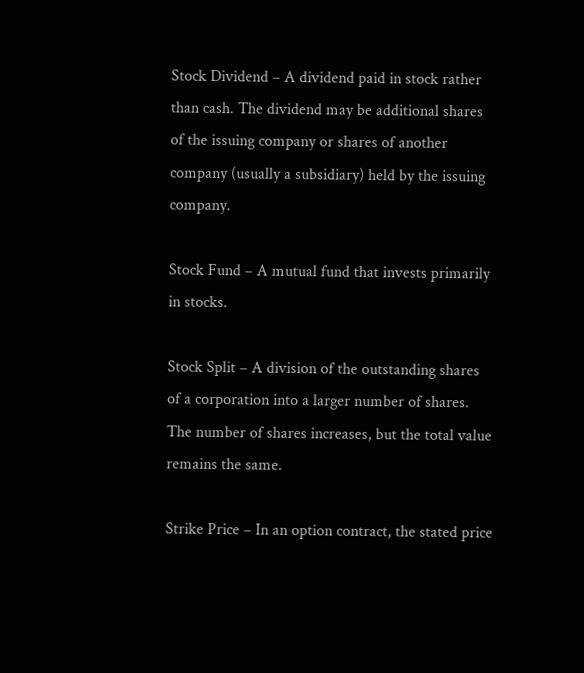Stock Dividend – A dividend paid in stock rather than cash. The dividend may be additional shares of the issuing company or shares of another company (usually a subsidiary) held by the issuing company.

Stock Fund – A mutual fund that invests primarily in stocks.

Stock Split – A division of the outstanding shares of a corporation into a larger number of shares. The number of shares increases, but the total value remains the same.

Strike Price – In an option contract, the stated price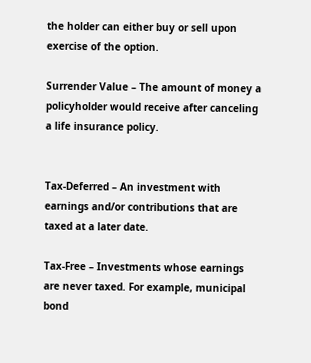the holder can either buy or sell upon exercise of the option.

Surrender Value – The amount of money a policyholder would receive after canceling a life insurance policy.


Tax-Deferred – An investment with earnings and/or contributions that are taxed at a later date.

Tax-Free – Investments whose earnings are never taxed. For example, municipal bond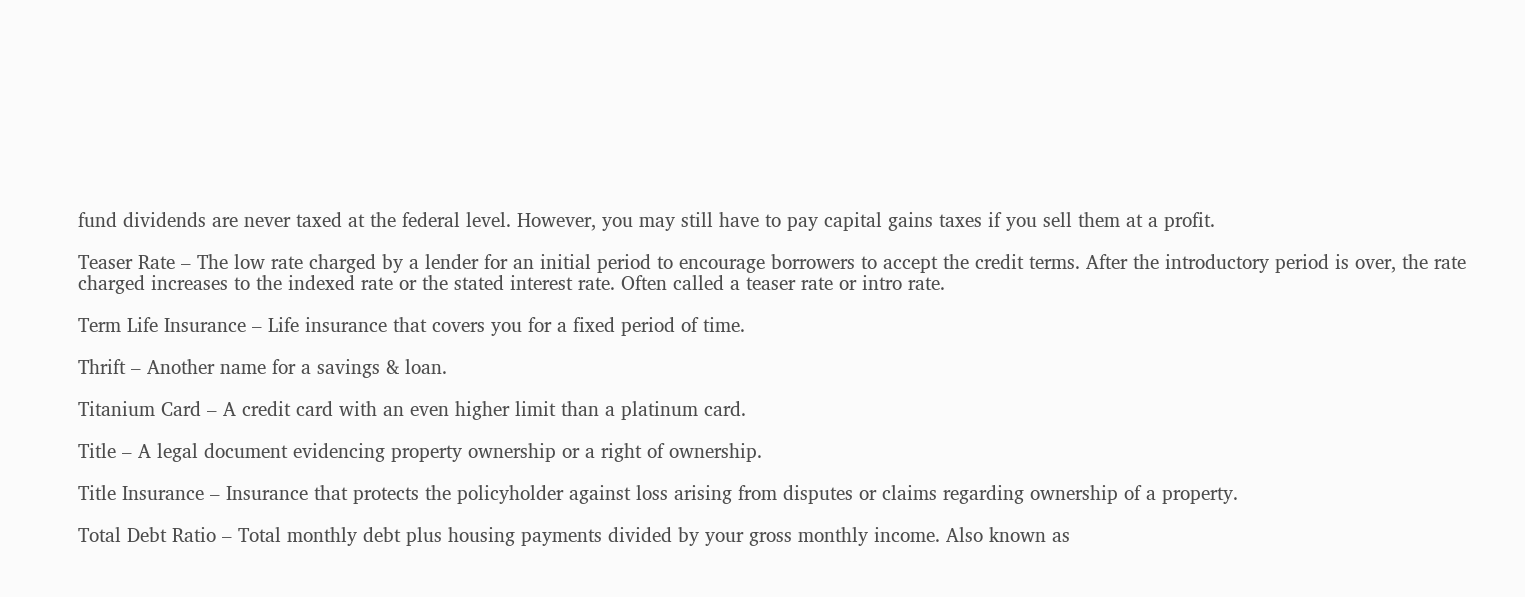fund dividends are never taxed at the federal level. However, you may still have to pay capital gains taxes if you sell them at a profit.

Teaser Rate – The low rate charged by a lender for an initial period to encourage borrowers to accept the credit terms. After the introductory period is over, the rate charged increases to the indexed rate or the stated interest rate. Often called a teaser rate or intro rate.

Term Life Insurance – Life insurance that covers you for a fixed period of time.

Thrift – Another name for a savings & loan.

Titanium Card – A credit card with an even higher limit than a platinum card.

Title – A legal document evidencing property ownership or a right of ownership.

Title Insurance – Insurance that protects the policyholder against loss arising from disputes or claims regarding ownership of a property.

Total Debt Ratio – Total monthly debt plus housing payments divided by your gross monthly income. Also known as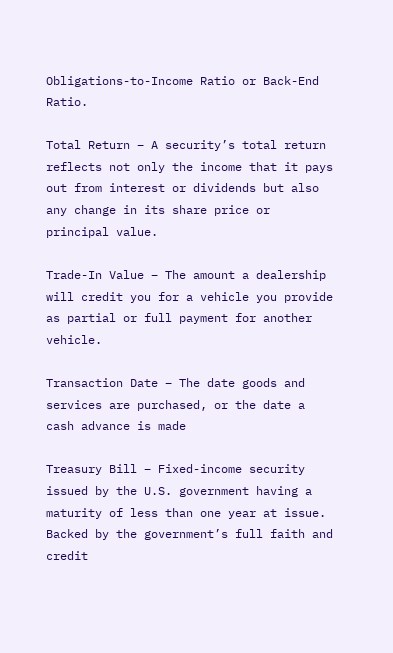Obligations-to-Income Ratio or Back-End Ratio.

Total Return – A security’s total return reflects not only the income that it pays out from interest or dividends but also any change in its share price or principal value.

Trade-In Value – The amount a dealership will credit you for a vehicle you provide as partial or full payment for another vehicle.

Transaction Date – The date goods and services are purchased, or the date a cash advance is made

Treasury Bill – Fixed-income security issued by the U.S. government having a maturity of less than one year at issue. Backed by the government’s full faith and credit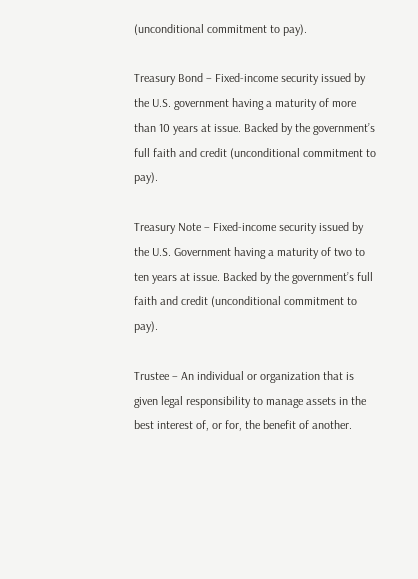(unconditional commitment to pay).

Treasury Bond – Fixed-income security issued by the U.S. government having a maturity of more than 10 years at issue. Backed by the government’s full faith and credit (unconditional commitment to pay).

Treasury Note – Fixed-income security issued by the U.S. Government having a maturity of two to ten years at issue. Backed by the government’s full faith and credit (unconditional commitment to pay).

Trustee – An individual or organization that is given legal responsibility to manage assets in the best interest of, or for, the benefit of another.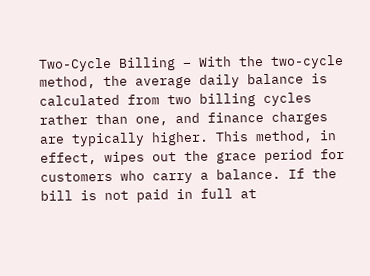Two-Cycle Billing – With the two-cycle method, the average daily balance is calculated from two billing cycles rather than one, and finance charges are typically higher. This method, in effect, wipes out the grace period for customers who carry a balance. If the bill is not paid in full at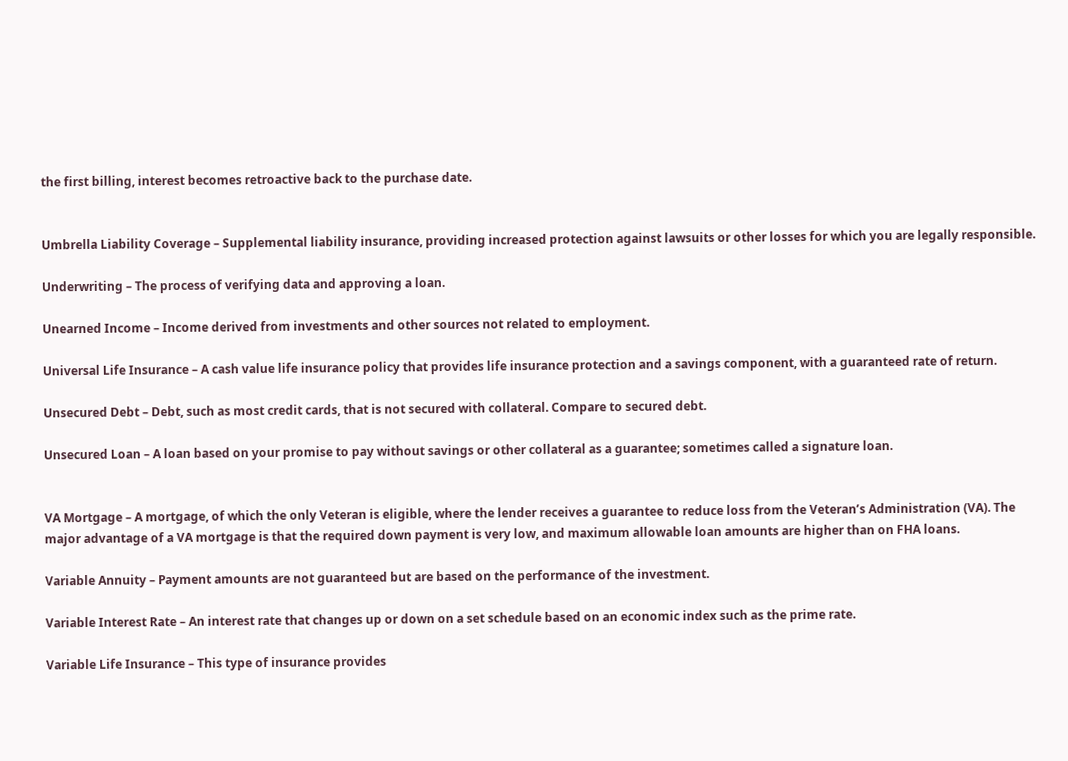the first billing, interest becomes retroactive back to the purchase date.


Umbrella Liability Coverage – Supplemental liability insurance, providing increased protection against lawsuits or other losses for which you are legally responsible.

Underwriting – The process of verifying data and approving a loan.

Unearned Income – Income derived from investments and other sources not related to employment.

Universal Life Insurance – A cash value life insurance policy that provides life insurance protection and a savings component, with a guaranteed rate of return.

Unsecured Debt – Debt, such as most credit cards, that is not secured with collateral. Compare to secured debt.

Unsecured Loan – A loan based on your promise to pay without savings or other collateral as a guarantee; sometimes called a signature loan.


VA Mortgage – A mortgage, of which the only Veteran is eligible, where the lender receives a guarantee to reduce loss from the Veteran’s Administration (VA). The major advantage of a VA mortgage is that the required down payment is very low, and maximum allowable loan amounts are higher than on FHA loans.

Variable Annuity – Payment amounts are not guaranteed but are based on the performance of the investment.

Variable Interest Rate – An interest rate that changes up or down on a set schedule based on an economic index such as the prime rate.

Variable Life Insurance – This type of insurance provides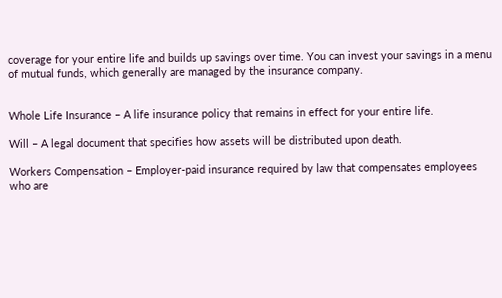coverage for your entire life and builds up savings over time. You can invest your savings in a menu of mutual funds, which generally are managed by the insurance company.


Whole Life Insurance – A life insurance policy that remains in effect for your entire life.

Will – A legal document that specifies how assets will be distributed upon death.

Workers Compensation – Employer-paid insurance required by law that compensates employees who are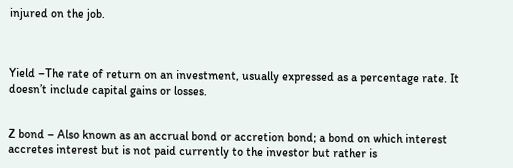injured on the job.



Yield –The rate of return on an investment, usually expressed as a percentage rate. It doesn’t include capital gains or losses.


Z bond – Also known as an accrual bond or accretion bond; a bond on which interest accretes interest but is not paid currently to the investor but rather is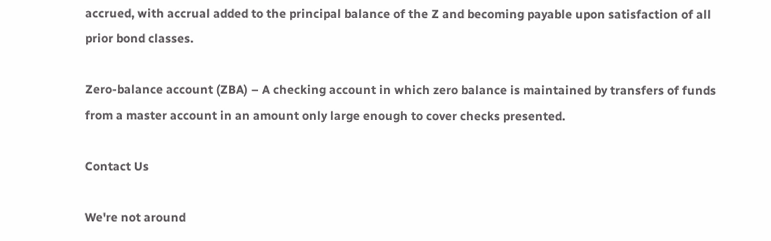accrued, with accrual added to the principal balance of the Z and becoming payable upon satisfaction of all prior bond classes.

Zero-balance account (ZBA) – A checking account in which zero balance is maintained by transfers of funds from a master account in an amount only large enough to cover checks presented.

Contact Us

We're not around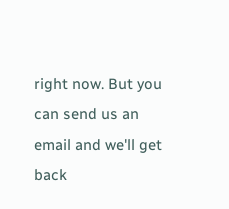right now. But you can send us an email and we'll get back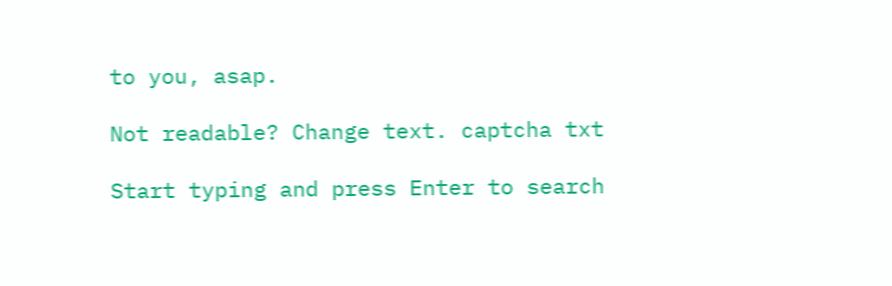to you, asap.

Not readable? Change text. captcha txt

Start typing and press Enter to search